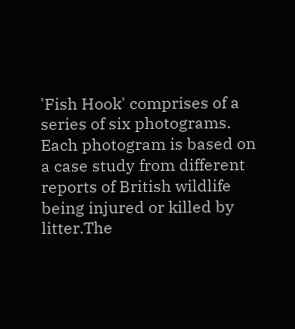'Fish Hook' comprises of a series of six photograms. Each photogram is based on a case study from different reports of British wildlife being injured or killed by litter.The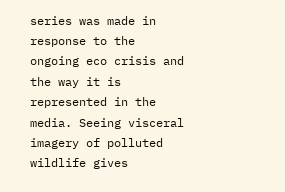series was made in response to the ongoing eco crisis and the way it is represented in the media. Seeing visceral imagery of polluted wildlife gives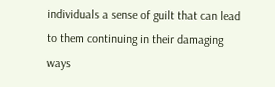individuals a sense of guilt that can lead to them continuing in their damaging ways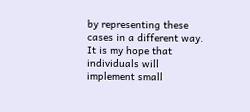by representing these cases in a different way. It is my hope that individuals will implement small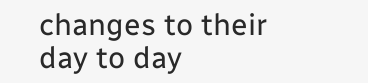changes to their day to day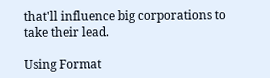that'll influence big corporations to take their lead.

Using Format